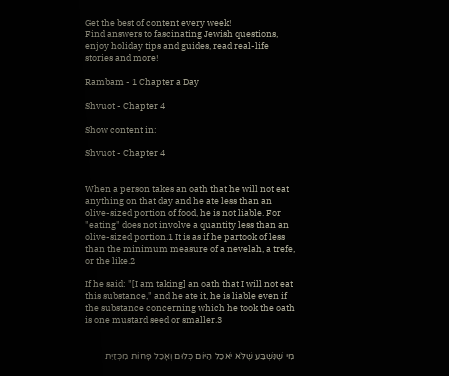Get the best of content every week!
Find answers to fascinating Jewish questions, enjoy holiday tips and guides, read real-life stories and more!

Rambam - 1 Chapter a Day

Shvuot - Chapter 4

Show content in:

Shvuot - Chapter 4


When a person takes an oath that he will not eat anything on that day and he ate less than an olive-sized portion of food, he is not liable. For "eating" does not involve a quantity less than an olive-sized portion.1 It is as if he partook of less than the minimum measure of a nevelah, a trefe, or the like.2

If he said: "[I am taking] an oath that I will not eat this substance," and he ate it, he is liable even if the substance concerning which he took the oath is one mustard seed or smaller.3


מִי שֶׁנִּשְׁבַּע שֶׁלֹּא יֹאכַל הַיּוֹם כְּלוּם וְאָכַל פָּחוֹת מִכְּזַיִת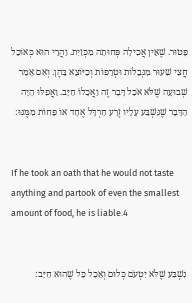פָּטוּר. שֶׁאֵין אֲכִילָה פְּחוּתָה מִכְּזַיִת. וַהֲרֵי הוּא כְּאוֹכֵל חֲצִי שִׁעוּר מִנְּבֵלוֹת וּטְרֵפוֹת וְכַיּוֹצֵא בָּהֶן. וְאִם אָמַר שְׁבוּעָה שֶׁלֹּא אֹכַל דָּבָר זֶה וַאֲכָלוֹ חַיָּב. וַאֲפִלּוּ הָיָה הַדָּבָר שֶׁנִּשְׁבַּע עָלָיו זֶרַע חַרְדָּל אֶחָד אוֹ פָּחוֹת מִמֶּנּוּ:


If he took an oath that he would not taste anything and partook of even the smallest amount of food, he is liable.4


נִשְׁבַּע שֶׁלֹּא יִטְעֹם כְּלוּם וְאָכַל כָּל שֶׁהוּא חַיָּב: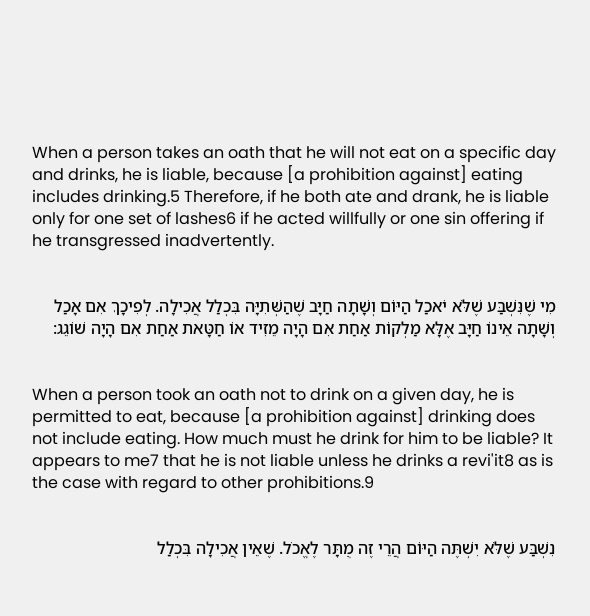When a person takes an oath that he will not eat on a specific day and drinks, he is liable, because [a prohibition against] eating includes drinking.5 Therefore, if he both ate and drank, he is liable only for one set of lashes6 if he acted willfully or one sin offering if he transgressed inadvertently.


מִי שֶׁנִּשְׁבַּע שֶׁלֹּא יֹאכַל הַיּוֹם וְשָׁתָה חַיָּב שֶׁהַשְּׁתִיָּה בִּכְלַל אֲכִילָה. לְפִיכָךְ אִם אָכַל וְשָׁתָה אֵינוֹ חַיָּב אֶלָּא מַלְקוֹת אַחַת אִם הָיָה מֵזִיד אוֹ חַטָּאת אַחַת אִם הָיָה שׁוֹגֵג:


When a person took an oath not to drink on a given day, he is permitted to eat, because [a prohibition against] drinking does not include eating. How much must he drink for him to be liable? It appears to me7 that he is not liable unless he drinks a revi'it8 as is the case with regard to other prohibitions.9


נִשְׁבַּע שֶׁלֹּא יִשְׁתֶּה הַיּוֹם הֲרֵי זֶה מֻתָּר לֶאֱכֹל. שֶׁאֵין אֲכִילָה בִּכְלַל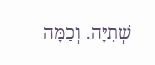שְׁתִיָּה. וְכַמָּה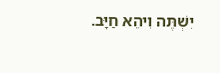יִשְׁתֶּה וִיהֵא חַיָּב.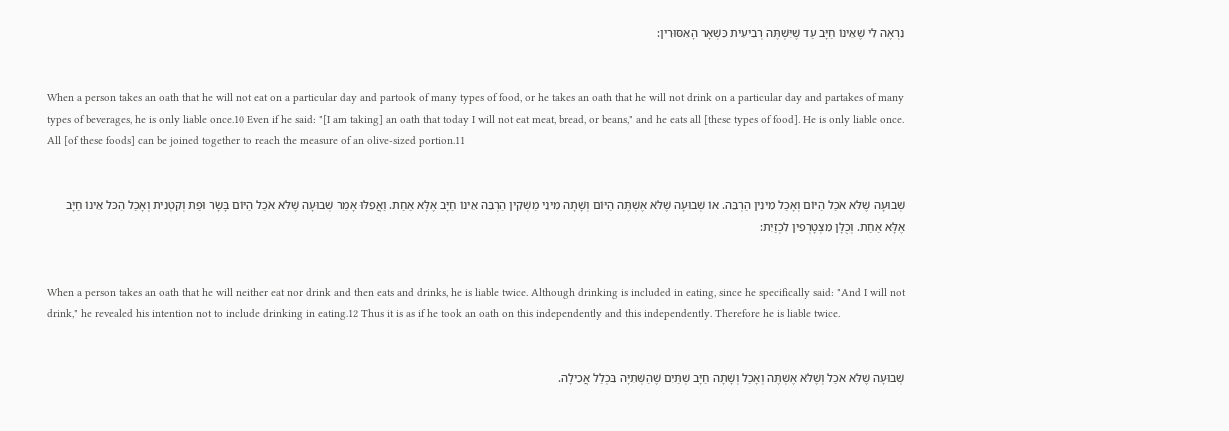נִרְאֶה לִי שֶׁאֵינוֹ חַיָּב עַד שֶׁיִּשְׁתֶּה רְבִיעִית כִּשְׁאָר הָאִסּוּרִין:


When a person takes an oath that he will not eat on a particular day and partook of many types of food, or he takes an oath that he will not drink on a particular day and partakes of many types of beverages, he is only liable once.10 Even if he said: "[I am taking] an oath that today I will not eat meat, bread, or beans," and he eats all [these types of food]. He is only liable once. All [of these foods] can be joined together to reach the measure of an olive-sized portion.11


שְׁבוּעָה שֶׁלֹּא אֹכַל הַיּוֹם וְאָכַל מִינִין הַרְבֵּה. אוֹ שְׁבוּעָה שֶׁלֹּא אֶשְׁתֶּה הַיּוֹם וְשָׁתָה מִינֵי מַשְׁקִין הַרְבֵּה אֵינוֹ חַיָּב אֶלָּא אַחַת. וַאֲפִלּוּ אָמַר שְׁבוּעָה שֶׁלֹּא אֹכַל הַיּוֹם בָּשָׂר וּפַת וְקִטְנִית וְאָכַל הַכּל אֵינוֹ חַיָּב אֶלָּא אַחַת. וְכֻלָּן מִצְטָרְפִין לִכְזַיִת:


When a person takes an oath that he will neither eat nor drink and then eats and drinks, he is liable twice. Although drinking is included in eating, since he specifically said: "And I will not drink," he revealed his intention not to include drinking in eating.12 Thus it is as if he took an oath on this independently and this independently. Therefore he is liable twice.


שְׁבוּעָה שֶׁלֹּא אֹכַל וְשֶׁלֹּא אֶשְׁתֶּה וְאָכַל וְשָׁתָה חַיָּב שְׁתַּיִם שֶׁהַשְּׁתִיָּה בִּכְלַל אֲכִילָה.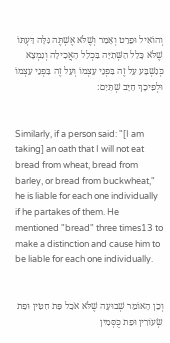וְהוֹאִיל וּפֵרֵט וְאָמַר וְשֶׁלֹּא אֶשְׁתֶּה גִּלָּה דַּעְתּוֹ שֶׁלֹּא כָּלַל הַשְּׁתִיָּה בִּכְלַל הָאֲכִילָה וְנִמְצָא כְּנִשְׁבָּע עַל זֶה בִּפְנֵי עַצְמוֹ וְעַל זֶה בִּפְנֵי עַצְמוֹ וּלְפִיכָךְ חַיָּב שְׁתַּיִם:


Similarly, if a person said: "[I am taking] an oath that I will not eat bread from wheat, bread from barley, or bread from buckwheat," he is liable for each one individually if he partakes of them. He mentioned "bread" three times13 to make a distinction and cause him to be liable for each one individually.


וְכֵן הָאוֹמֵר שְׁבוּעָה שֶׁלֹּא אֹכַל פַּת חִטִּין וּפַת שְׂעוֹרִין וּפַת כֻּסְּמִין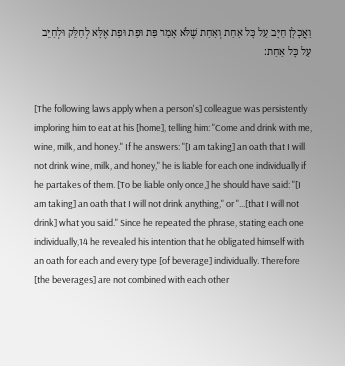וַאֲכָלָן חַיָּב עַל כָּל אַחַת וְאַחַת שֶׁלֹּא אָמַר פַּת וּפַת וּפַת אֶלָּא לְחַלֵּק וּלְחַיֵּב עַל כָּל אַחַת:


[The following laws apply when a person's] colleague was persistently imploring him to eat at his [home], telling him: "Come and drink with me, wine, milk, and honey." If he answers: "[I am taking] an oath that I will not drink wine, milk, and honey," he is liable for each one individually if he partakes of them. [To be liable only once,] he should have said: "[I am taking] an oath that I will not drink anything," or "...[that I will not drink] what you said." Since he repeated the phrase, stating each one individually,14 he revealed his intention that he obligated himself with an oath for each and every type [of beverage] individually. Therefore [the beverages] are not combined with each other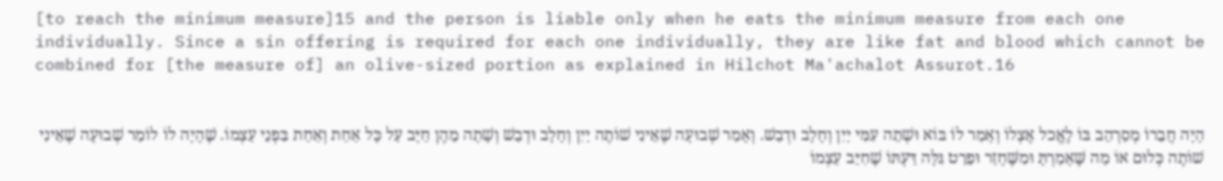[to reach the minimum measure]15 and the person is liable only when he eats the minimum measure from each one individually. Since a sin offering is required for each one individually, they are like fat and blood which cannot be combined for [the measure of] an olive-sized portion as explained in Hilchot Ma'achalot Assurot.16


הָיָה חֲבֵרוֹ מְסַרְהֵב בּוֹ לֶאֱכל אֶצְלוֹ וְאָמַר לוֹ בּוֹא וּשְׁתֵה עִמִּי יַיִן וְחָלָב וּדְבַשׁ. וְאָמַר שְׁבוּעָה שֶׁאֵינִי שׁוֹתֶה יַיִן וְחָלָב וּדְבַשׁ וְשָׁתָה מֵהֶן חַיָּב עַל כָּל אַחַת וְאַחַת בִּפְנֵי עַצְמוֹ. שֶׁהָיָה לוֹ לוֹמַר שְׁבוּעָה שֶׁאֵינִי שׁוֹתֶה כְּלוּם אוֹ מַה שֶּׁאָמַרְתָּ וּמִשֶּׁחָזַר וּפֵרֵט גִּלָּה דַּעְתּוֹ שֶׁחִיֵּב עַצְמוֹ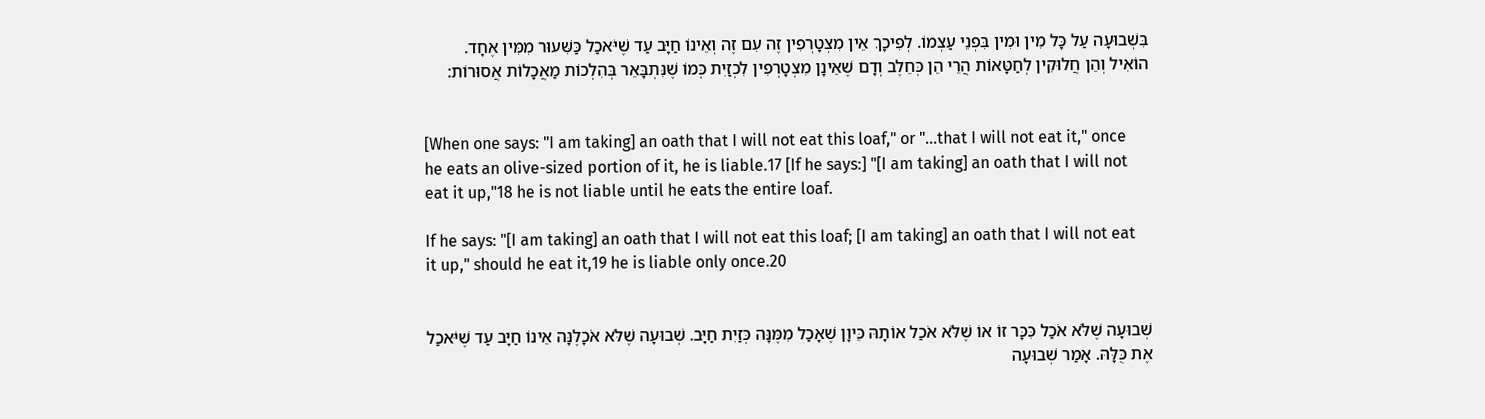בִּשְׁבוּעָה עַל כָּל מִין וּמִין בִּפְנֵי עַצְמוֹ. לְפִיכָךְ אֵין מִצְטָרְפִין זֶה עִם זֶה וְאֵינוֹ חַיָּב עַד שֶׁיֹּאכַל כַּשִּׁעוּר מִמִּין אֶחָד. הוֹאִיל וְהֵן חֲלוּקִין לְחַטָּאוֹת הֲרֵי הֵן כְּחֵלֶב וְדָם שֶׁאֵינָן מִצְטָרְפִין לִכְזַיִת כְּמוֹ שֶׁנִּתְבָּאֵר בְּהִלְכוֹת מַאֲכָלוֹת אֲסוּרוֹת:


[When one says: "I am taking] an oath that I will not eat this loaf," or "...that I will not eat it," once he eats an olive-sized portion of it, he is liable.17 [If he says:] "[I am taking] an oath that I will not eat it up,"18 he is not liable until he eats the entire loaf.

If he says: "[I am taking] an oath that I will not eat this loaf; [I am taking] an oath that I will not eat it up," should he eat it,19 he is liable only once.20


שְׁבוּעָה שֶׁלֹּא אֹכַל כִּכָּר זוֹ אוֹ שֶׁלֹּא אֹכַל אוֹתָהּ כֵּיוָן שֶׁאָכַל מִמֶּנָּה כְּזַיִת חַיָּב. שְׁבוּעָה שֶׁלֹּא אֹכָלֶנָּה אֵינוֹ חַיָּב עַד שֶׁיֹּאכַל אֶת כֻּלָּהּ. אָמַר שְׁבוּעָה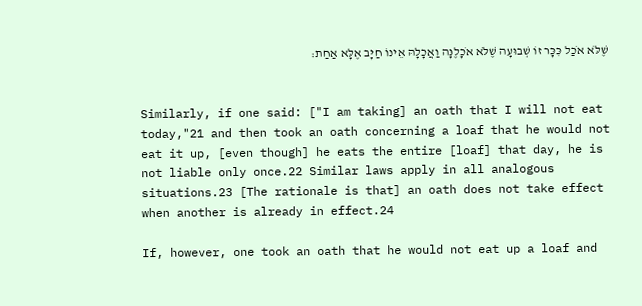שֶׁלֹּא אֹכַל כִּכָּר זוֹ שְׁבוּעָה שֶׁלֹּא אֹכָלֶנָּה וַאֲכָלָהּ אֵינוֹ חַיָּב אֶלָּא אַחַת:


Similarly, if one said: ["I am taking] an oath that I will not eat today,"21 and then took an oath concerning a loaf that he would not eat it up, [even though] he eats the entire [loaf] that day, he is not liable only once.22 Similar laws apply in all analogous situations.23 [The rationale is that] an oath does not take effect when another is already in effect.24

If, however, one took an oath that he would not eat up a loaf and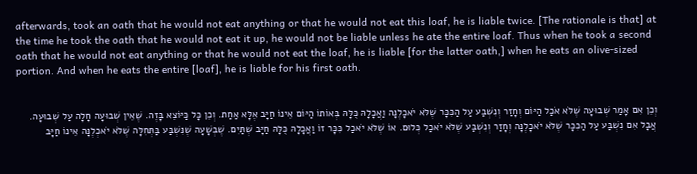afterwards, took an oath that he would not eat anything or that he would not eat this loaf, he is liable twice. [The rationale is that] at the time he took the oath that he would not eat it up, he would not be liable unless he ate the entire loaf. Thus when he took a second oath that he would not eat anything or that he would not eat the loaf, he is liable [for the latter oath,] when he eats an olive-sized portion. And when he eats the entire [loaf], he is liable for his first oath.


וְכֵן אִם אָמַר שְׁבוּעָה שֶׁלֹּא אֹכַל הַיּוֹם וְחָזַר וְנִשְׁבַּע עַל הַכִּכָּר שֶׁלֹּא יֹאכָלֶנָּה וַאֲכָלָהּ כֻּלָּהּ בְּאוֹתוֹ הַיּוֹם אֵינוֹ חַיָּב אֶלָּא אַחַת. וְכֵן כָּל כַּיּוֹצֵא בָּזֶה. שֶׁאֵין שְׁבוּעָה חָלָה עַל שְׁבוּעָה. אֲבָל אִם נִשְׁבַּע עַל הַכִּכָּר שֶׁלֹּא יֹאכָלֶנָּה וְחָזַר וְנִשְׁבַּע שֶׁלֹּא יֹאכַל כְּלוּם. אוֹ שֶׁלֹּא יֹאכַל כִּכָּר זוֹ וַאֲכָלָהּ כֻּלָּהּ חַיָּב שְׁתַּיִם. שֶׁבְּשָׁעָה שֶׁנִּשְׁבַּע בַּתְּחִלָּה שֶׁלֹּא יֹאכְלֶנָּה אֵינוֹ חַיָּב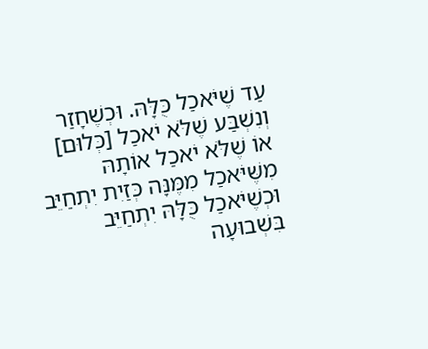עַד שֶׁיֹּאכַל כֻּלָּהּ. וּכְשֶׁחָזַר וְנִשְׁבַּע שֶׁלֹּא יֹאכַל [כְּלוּם] אוֹ שֶׁלֹּא יֹאכַל אוֹתָהּ מִשֶּׁיֹּאכַל מִמֶּנָּה כְּזַיִת יִתְחַיֵּב וּכְשֶׁיֹּאכַל כֻּלָּהּ יִתְחַיֵּב בִּשְׁבוּעָה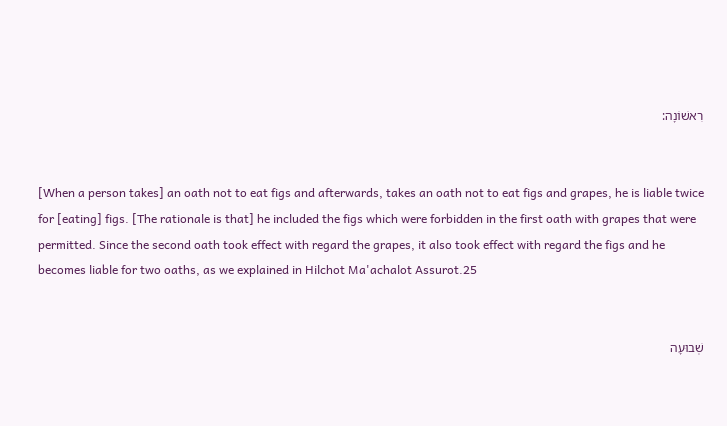רִאשׁוֹנָה:


[When a person takes] an oath not to eat figs and afterwards, takes an oath not to eat figs and grapes, he is liable twice for [eating] figs. [The rationale is that] he included the figs which were forbidden in the first oath with grapes that were permitted. Since the second oath took effect with regard the grapes, it also took effect with regard the figs and he becomes liable for two oaths, as we explained in Hilchot Ma'achalot Assurot.25


שְׁבוּעָה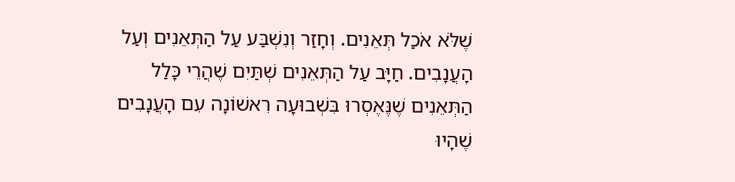שֶׁלֹּא אֹכַל תְּאֵנִים. וְחָזַר וְנִשְׁבַּע עַל הַתְּאֵנִים וְעַל הָעֲנָבִים. חַיָּב עַל הַתְּאֵנִים שְׁתַּיִם שֶׁהֲרֵי כָּלַל הַתְּאֵנִים שֶׁנֶּאֶסְרוּ בִּשְׁבוּעָה רִאשׁוֹנָה עִם הָעֲנָבִים שֶׁהָיוּ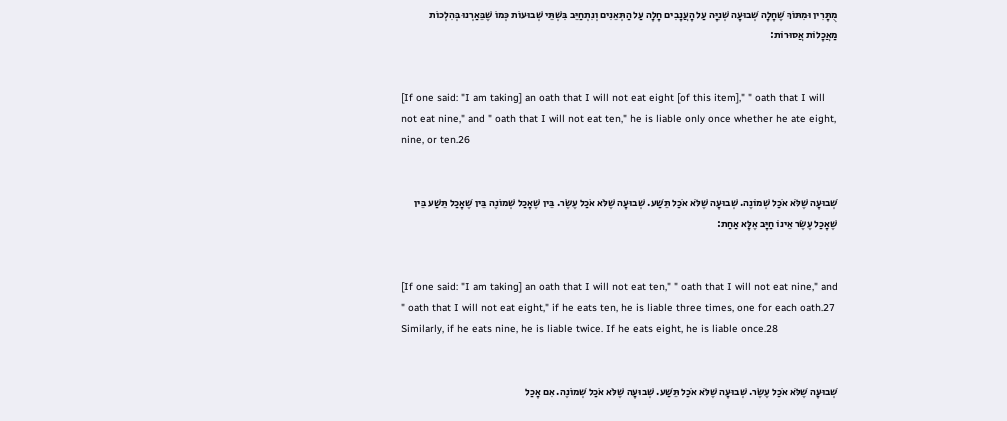מֻתָּרִין וּמִתּוֹךְ שֶׁחָלָה שְׁבוּעָה שְׁנִיָּה עַל הָעֲנָבִים חָלָה עַל הַתְּאֵנִים וְנִתְחַיֵּב בִּשְׁתֵּי שְׁבוּעוֹת כְּמוֹ שֶׁבֵּאַרְנוּ בְּהִלְכוֹת מַאֲכָלוֹת אֲסוּרוֹת:


[If one said: "I am taking] an oath that I will not eat eight [of this item]," " oath that I will not eat nine," and " oath that I will not eat ten," he is liable only once whether he ate eight, nine, or ten.26


שְׁבוּעָה שֶׁלֹּא אֹכַל שְׁמוֹנֶה. שְׁבוּעָה שֶׁלֹּא אֹכַל תֵּשַׁע. שְׁבוּעָה שֶׁלֹּא אֹכַל עֶשֶׂר. בֵּין שֶׁאָכַל שְׁמוֹנֶה בֵּין שֶׁאָכַל תֵּשַׁע בֵּין שֶׁאָכַל עֶשֶׂר אֵינוֹ חַיָּב אֶלָּא אַחַת:


[If one said: "I am taking] an oath that I will not eat ten," " oath that I will not eat nine," and " oath that I will not eat eight," if he eats ten, he is liable three times, one for each oath.27 Similarly, if he eats nine, he is liable twice. If he eats eight, he is liable once.28


שְׁבוּעָה שֶׁלֹּא אֹכַל עֶשֶׂר. שְׁבוּעָה שֶׁלֹּא אֹכַל תֵּשַׁע. שְׁבוּעָה שֶׁלֹּא אֹכַל שְׁמוֹנֶה. אִם אָכַל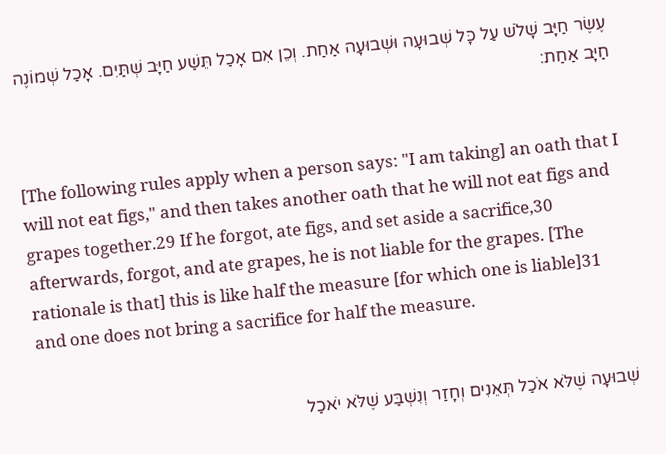עֶשֶׂר חַיָּב שָׁלֹשׁ עַל כָּל שְׁבוּעָה וּשְׁבוּעָה אַחַת. וְכֵן אִם אָכַל תֵּשַׁע חַיָּב שְׁתַּיִם. אָכַל שְׁמוֹנֶה חַיָּב אַחַת:


[The following rules apply when a person says: "I am taking] an oath that I will not eat figs," and then takes another oath that he will not eat figs and grapes together.29 If he forgot, ate figs, and set aside a sacrifice,30 afterwards, forgot, and ate grapes, he is not liable for the grapes. [The rationale is that] this is like half the measure [for which one is liable]31 and one does not bring a sacrifice for half the measure.


שְׁבוּעָה שֶׁלֹּא אֹכַל תְּאֵנִים וְחָזַר וְנִשְׁבַּע שֶׁלֹּא יֹאכַל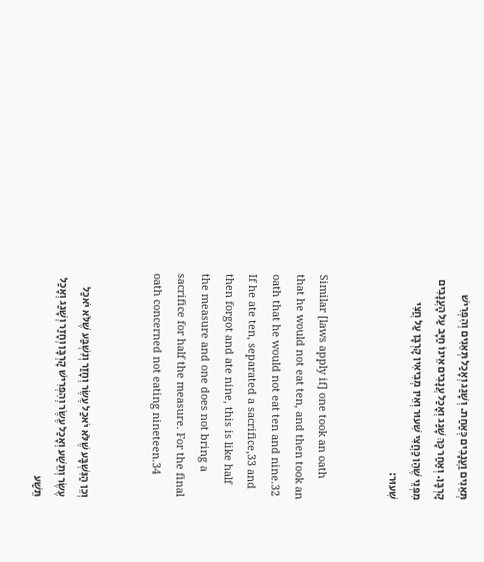תְּאֵנִים וַעֲנָבִים כְּאַחַת. וְשָׁגַג וְאָכַל תְּאֵנִים וְהִפְרִישׁ קָרְבָּן. וְאַחַר כָּךְ שָׁגַג וְאָכַל עֲנָבִים אֵינוֹ חַיָּב עַל הָעֲנָבִים מִפְּנֵי שֶׁהֵן כַּחֲצִי שִׁעוּר וְאֵין מְבִיאִין קָרְבָּן עַל חֲצִי שִׁעוּר:


Similar [laws apply if] one took an oath that he would not eat ten, and then took an oath that he would not eat ten and nine.32 If he ate ten, separated a sacrifice,33 and then forgot and ate nine, this is like half the measure and one does not bring a sacrifice for half the measure. For the final oath concerned not eating nineteen.34


וְכֵן הַנִּשְׁבָּע שֶׁלֹּא יֹאכַל עֶשֶׂר וְחָזַר וְנִשְׁבַּע שֶׁלֹּא יֹאכַל עֶשֶׂר וְתֵשַׁע וְאָכַל עֶשֶׂר וְהִפְרִישׁ קָרְבָּן וְחָזַר וְשָׁגַג וְאָכַל תֵּשַׁע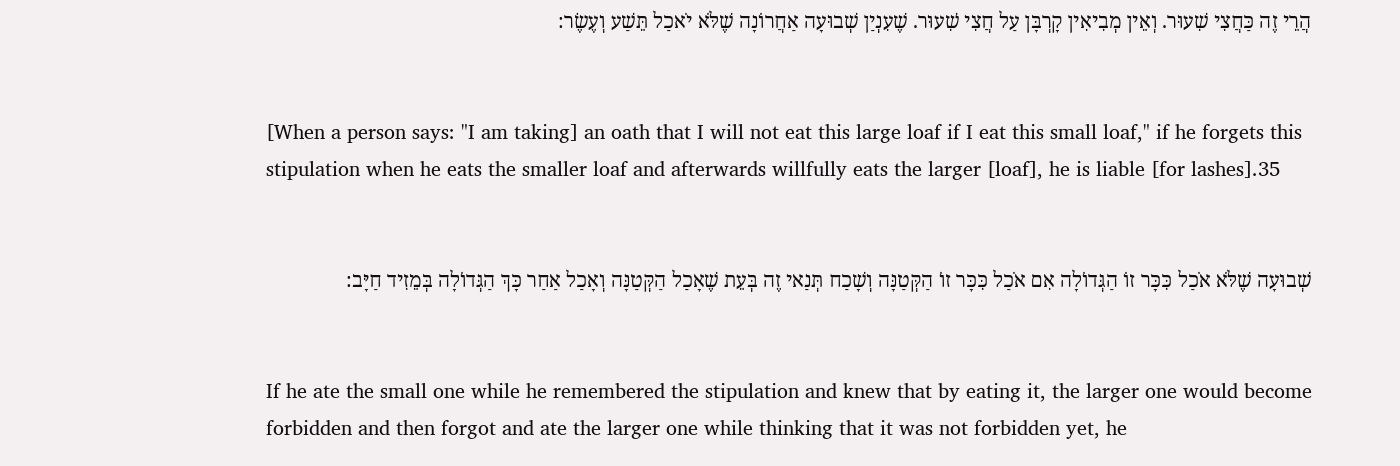הֲרֵי זֶה כַּחֲצִי שִׁעוּר. וְאֵין מְבִיאִין קָרְבָּן עַל חֲצִי שִׁעוּר. שֶׁעִנְיַן שְׁבוּעָה אַחֲרוֹנָה שֶׁלֹּא יֹאכַל תֵּשַׁע וְעֶשֶׂר:


[When a person says: "I am taking] an oath that I will not eat this large loaf if I eat this small loaf," if he forgets this stipulation when he eats the smaller loaf and afterwards willfully eats the larger [loaf], he is liable [for lashes].35


שְׁבוּעָה שֶׁלֹּא אֹכַל כִּכָּר זוֹ הַגְּדוֹלָה אִם אֹכַל כִּכָּר זוֹ הַקְּטַנָּה וְשָׁכַח תְּנַאי זֶה בְּעֵת שֶׁאָכַל הַקְּטַנָּה וְאָכַל אַחַר כָּךְ הַגְּדוֹלָה בְּמֵזִיד חַיָּב:


If he ate the small one while he remembered the stipulation and knew that by eating it, the larger one would become forbidden and then forgot and ate the larger one while thinking that it was not forbidden yet, he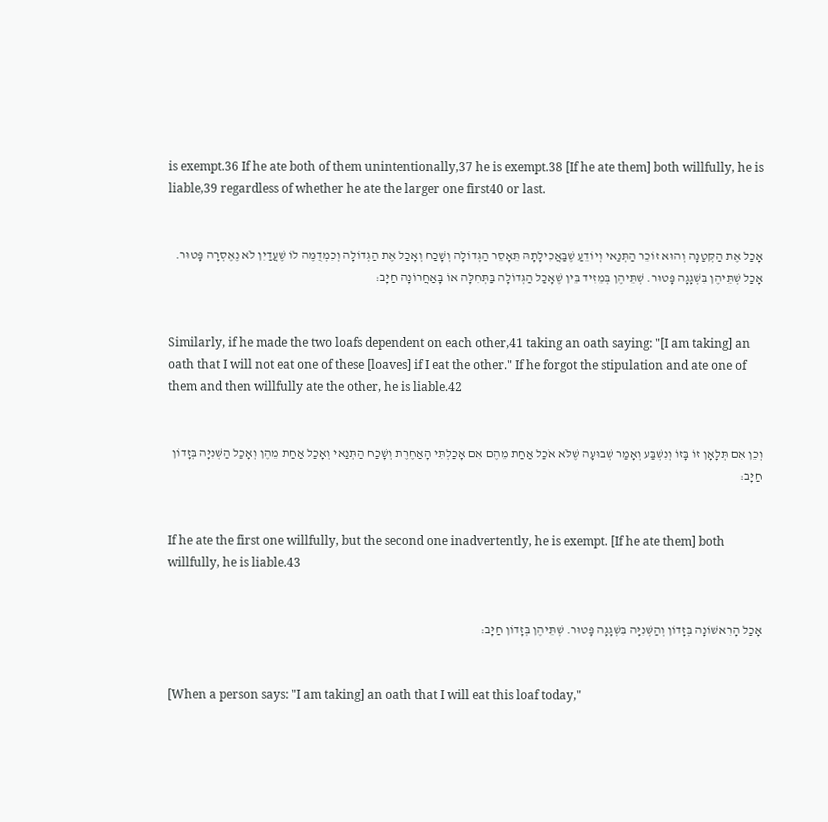is exempt.36 If he ate both of them unintentionally,37 he is exempt.38 [If he ate them] both willfully, he is liable,39 regardless of whether he ate the larger one first40 or last.


אָכַל אֶת הַקְּטַנָּה וְהוּא זוֹכֵר הַתְּנַאי וְיוֹדֵעַ שֶׁבַּאֲכִילָתָהּ תֵּאָסֵר הַגְּדוֹלָה וְשָׁכַח וְאָכַל אֶת הַגְּדוֹלָה וְכִמְדֻמֶּה לוֹ שֶׁעֲדַיִן לֹא נֶאֶסְרָה פָּטוּר. אָכַל שְׁתֵּיהֶן בִּשְׁגָגָה פָּטוּר. שְׁתֵּיהֶן בְּמֵזִיד בֵּין שֶׁאָכַל הַגְּדוֹלָה בַּתְּחִלָּה אוֹ בָּאַחֲרוֹנָה חַיָּב:


Similarly, if he made the two loafs dependent on each other,41 taking an oath saying: "[I am taking] an oath that I will not eat one of these [loaves] if I eat the other." If he forgot the stipulation and ate one of them and then willfully ate the other, he is liable.42


וְכֵן אִם תְּלָאָן זוֹ בָּזוֹ וְנִשְׁבַּע וְאָמַר שְׁבוּעָה שֶׁלֹּא אֹכַל אַחַת מֵהֶם אִם אָכַלְתִּי הָאַחֶרֶת וְשָׁכַח הַתְּנַאי וְאָכַל אַחַת מֵהֶן וְאָכַל הַשְּׁנִיָּה בְּזָדוֹן חַיָּב:


If he ate the first one willfully, but the second one inadvertently, he is exempt. [If he ate them] both willfully, he is liable.43


אָכַל הָרִאשׁוֹנָה בְּזָדוֹן וְהַשְּׁנִיָּה בִּשְׁגָגָה פָּטוּר. שְׁתֵּיהֶן בְּזָדוֹן חַיָּב:


[When a person says: "I am taking] an oath that I will eat this loaf today,"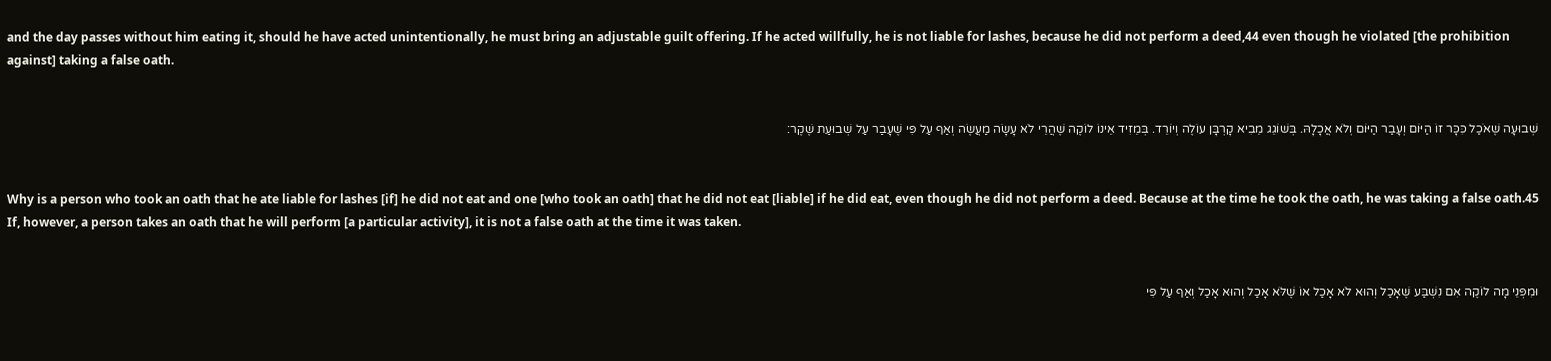and the day passes without him eating it, should he have acted unintentionally, he must bring an adjustable guilt offering. If he acted willfully, he is not liable for lashes, because he did not perform a deed,44 even though he violated [the prohibition against] taking a false oath.


שְׁבוּעָה שֶׁאֹכַל כִּכָּר זוֹ הַיּוֹם וְעָבַר הַיּוֹם וְלֹא אֲכָלָהּ. בְּשׁוֹגֵג מֵבִיא קָרְבָּן עוֹלֶה וְיוֹרֵד. בְּמֵזִיד אֵינוֹ לוֹקֶה שֶׁהֲרֵי לֹא עָשָׂה מַעֲשֶׂה וְאַף עַל פִּי שֶׁעָבַר עַל שְׁבוּעַת שֶׁקֶר:


Why is a person who took an oath that he ate liable for lashes [if] he did not eat and one [who took an oath] that he did not eat [liable] if he did eat, even though he did not perform a deed. Because at the time he took the oath, he was taking a false oath.45 If, however, a person takes an oath that he will perform [a particular activity], it is not a false oath at the time it was taken.


וּמִפְּנֵי מָה לוֹקֶה אִם נִשְׁבַּע שֶׁאָכַל וְהוּא לֹא אָכַל אוֹ שֶׁלֹּא אָכַל וְהוּא אָכַל וְאַף עַל פִּי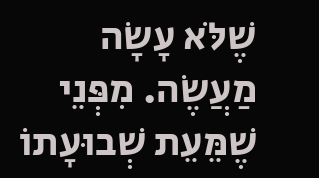שֶׁלֹּא עָשָׂה מַעֲשֶׂה. מִפְּנֵי שֶׁמֵּעֵת שְׁבוּעָתוֹ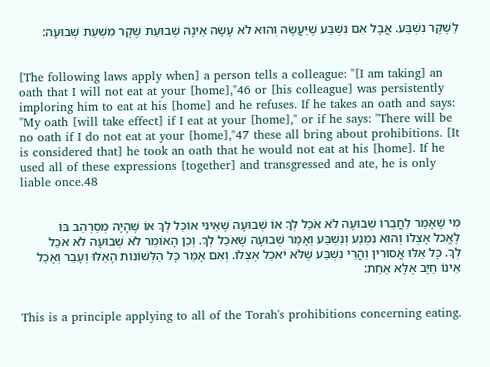לַשֶּׁקֶר נִשְׁבַּע. אֲבָל אִם נִשְׁבַּע שֶׁיַּעֲשֶׂה וְהוּא לֹא עָשָׂה אֵינָהּ שְׁבוּעַת שֶׁקֶר מִשְּׁעַת שְׁבוּעָה:


[The following laws apply when] a person tells a colleague: "[I am taking] an oath that I will not eat at your [home],"46 or [his colleague] was persistently imploring him to eat at his [home] and he refuses. If he takes an oath and says: "My oath [will take effect] if I eat at your [home]," or if he says: "There will be no oath if I do not eat at your [home],"47 these all bring about prohibitions. [It is considered that] he took an oath that he would not eat at his [home]. If he used all of these expressions [together] and transgressed and ate, he is only liable once.48


מִי שֶׁאָמַר לַחֲבֵרוֹ שְׁבוּעָה לֹא אֹכַל לְךָ אוֹ שְׁבוּעָה שֶׁאֵינִי אוֹכֵל לְךָ אוֹ שֶׁהָיָה מְסַרְהֵב בּוֹ לֶאֱכל אֶצְלוֹ וְהוּא נִמְנַע וְנִשְׁבַּע וְאָמַר שְׁבוּעָה שֶׁאֹכַל לְךָ. וְכֵן הָאוֹמֵר לֹא שְׁבוּעָה לֹא אֹכַל לְךָ. כָּל אֵלּוּ אֲסוּרִין וַהֲרֵי נִשְׁבַּע שֶׁלֹּא יֹאכַל אֶצְלוֹ. וְאִם אָמַר כָּל הַלְּשׁוֹנוֹת הָאֵלּוּ וְעָבַר וְאָכַל אֵינוֹ חַיָּב אֶלָּא אַחַת:


This is a principle applying to all of the Torah's prohibitions concerning eating.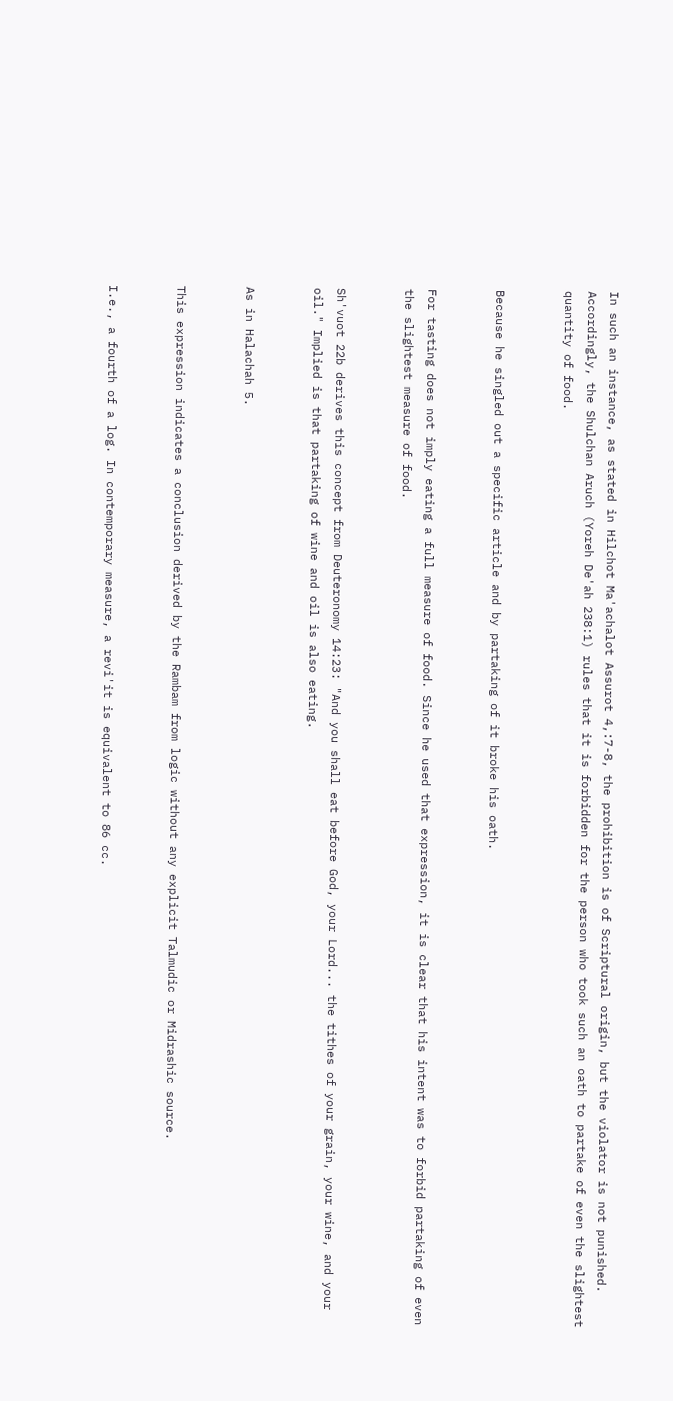In such an instance, as stated in Hilchot Ma'achalot Assurot 4,:7-8, the prohibition is of Scriptural origin, but the violator is not punished. Accordingly, the Shulchan Aruch (Yoreh De'ah 238:1) rules that it is forbidden for the person who took such an oath to partake of even the slightest quantity of food.


Because he singled out a specific article and by partaking of it broke his oath.


For tasting does not imply eating a full measure of food. Since he used that expression, it is clear that his intent was to forbid partaking of even the slightest measure of food.


Sh'vuot 22b derives this concept from Deuteronomy 14:23: "And you shall eat before God, your Lord... the tithes of your grain, your wine, and your oil." Implied is that partaking of wine and oil is also eating.


As in Halachah 5.


This expression indicates a conclusion derived by the Rambam from logic without any explicit Talmudic or Midrashic source.


I.e., a fourth of a log. In contemporary measure, a revi'it is equivalent to 86 cc.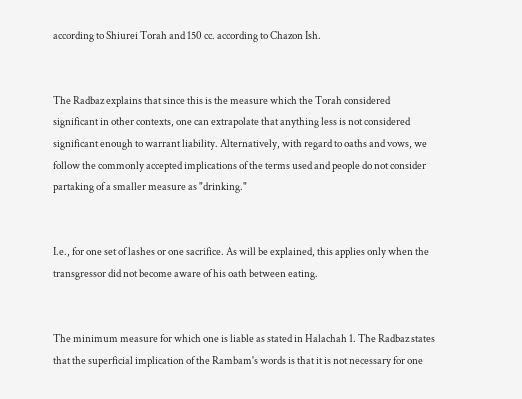according to Shiurei Torah and 150 cc. according to Chazon Ish.


The Radbaz explains that since this is the measure which the Torah considered significant in other contexts, one can extrapolate that anything less is not considered significant enough to warrant liability. Alternatively, with regard to oaths and vows, we follow the commonly accepted implications of the terms used and people do not consider partaking of a smaller measure as "drinking."


I.e., for one set of lashes or one sacrifice. As will be explained, this applies only when the transgressor did not become aware of his oath between eating.


The minimum measure for which one is liable as stated in Halachah 1. The Radbaz states that the superficial implication of the Rambam's words is that it is not necessary for one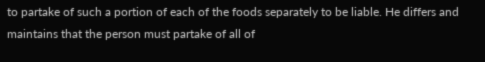to partake of such a portion of each of the foods separately to be liable. He differs and maintains that the person must partake of all of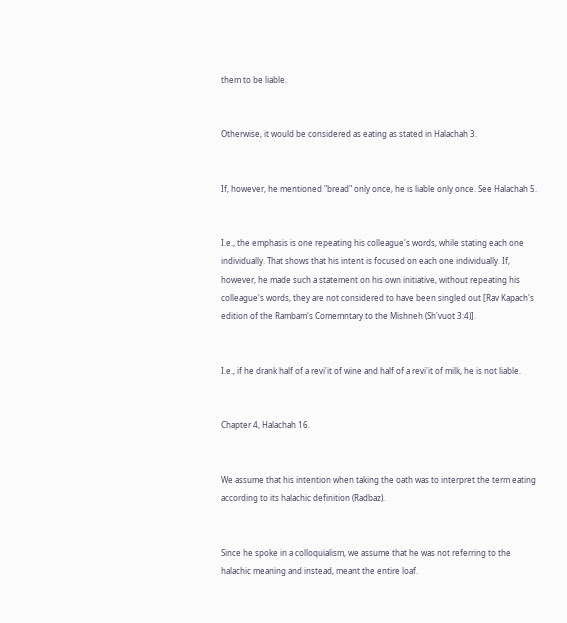them to be liable.


Otherwise, it would be considered as eating as stated in Halachah 3.


If, however, he mentioned "bread" only once, he is liable only once. See Halachah 5.


I.e., the emphasis is one repeating his colleague's words, while stating each one individually. That shows that his intent is focused on each one individually. If, however, he made such a statement on his own initiative, without repeating his colleague's words, they are not considered to have been singled out [Rav Kapach's edition of the Rambam's Comemntary to the Mishneh (Sh'vuot 3:4)].


I.e., if he drank half of a revi'it of wine and half of a revi'it of milk, he is not liable.


Chapter 4, Halachah 16.


We assume that his intention when taking the oath was to interpret the term eating according to its halachic definition (Radbaz).


Since he spoke in a colloquialism, we assume that he was not referring to the halachic meaning and instead, meant the entire loaf.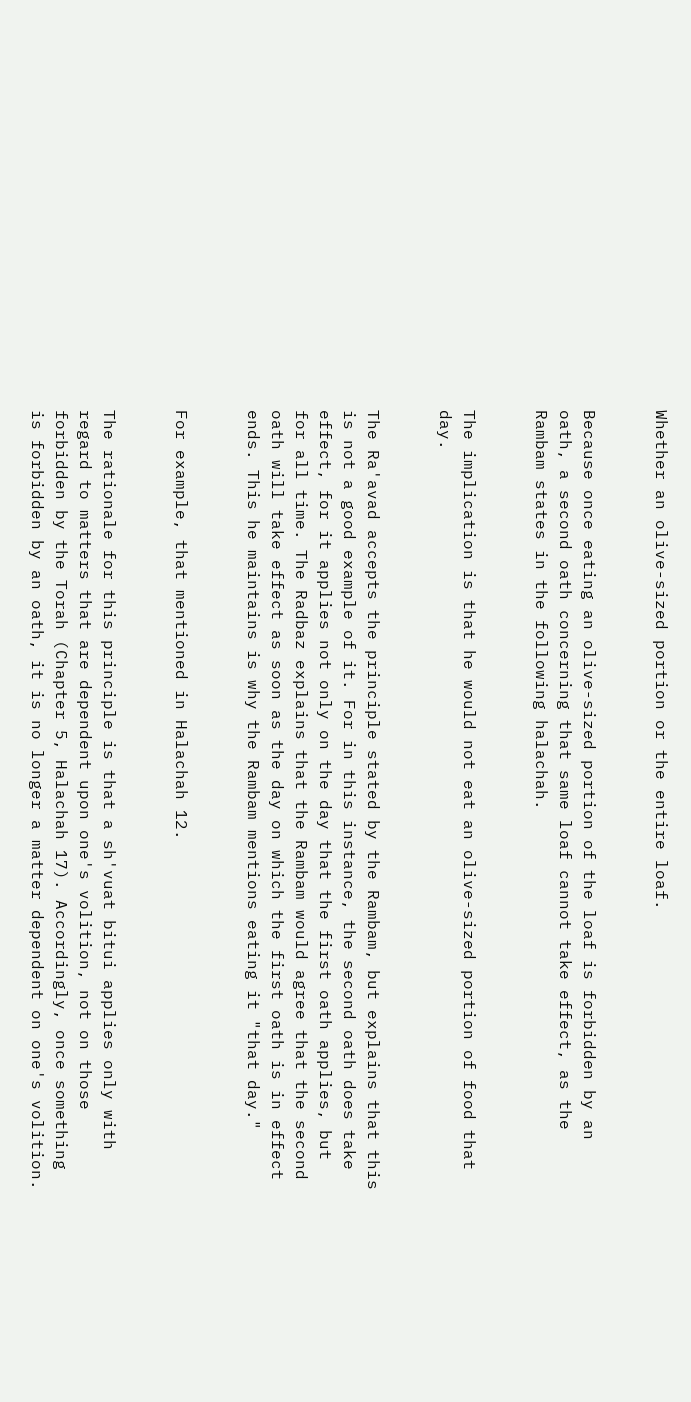Whether an olive-sized portion or the entire loaf.


Because once eating an olive-sized portion of the loaf is forbidden by an oath, a second oath concerning that same loaf cannot take effect, as the Rambam states in the following halachah.


The implication is that he would not eat an olive-sized portion of food that day.


The Ra'avad accepts the principle stated by the Rambam, but explains that this is not a good example of it. For in this instance, the second oath does take effect, for it applies not only on the day that the first oath applies, but for all time. The Radbaz explains that the Rambam would agree that the second oath will take effect as soon as the day on which the first oath is in effect ends. This he maintains is why the Rambam mentions eating it "that day."


For example, that mentioned in Halachah 12.


The rationale for this principle is that a sh'vuat bitui applies only with regard to matters that are dependent upon one's volition, not on those forbidden by the Torah (Chapter 5, Halachah 17). Accordingly, once something is forbidden by an oath, it is no longer a matter dependent on one's volition.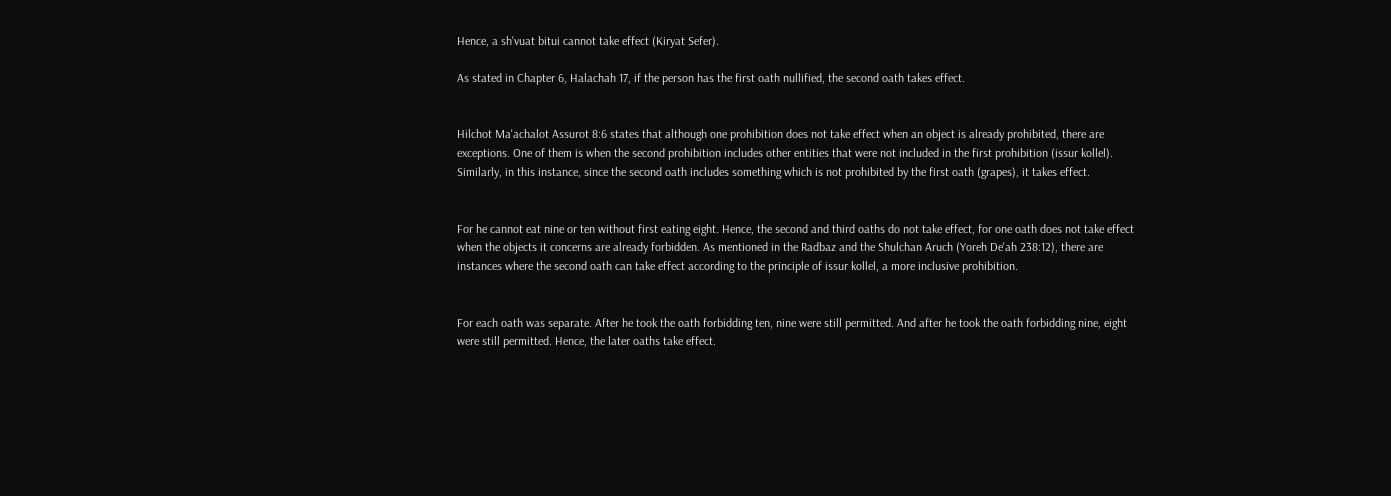Hence, a sh'vuat bitui cannot take effect (Kiryat Sefer).

As stated in Chapter 6, Halachah 17, if the person has the first oath nullified, the second oath takes effect.


Hilchot Ma'achalot Assurot 8:6 states that although one prohibition does not take effect when an object is already prohibited, there are exceptions. One of them is when the second prohibition includes other entities that were not included in the first prohibition (issur kollel). Similarly, in this instance, since the second oath includes something which is not prohibited by the first oath (grapes), it takes effect.


For he cannot eat nine or ten without first eating eight. Hence, the second and third oaths do not take effect, for one oath does not take effect when the objects it concerns are already forbidden. As mentioned in the Radbaz and the Shulchan Aruch (Yoreh De'ah 238:12), there are instances where the second oath can take effect according to the principle of issur kollel, a more inclusive prohibition.


For each oath was separate. After he took the oath forbidding ten, nine were still permitted. And after he took the oath forbidding nine, eight were still permitted. Hence, the later oaths take effect.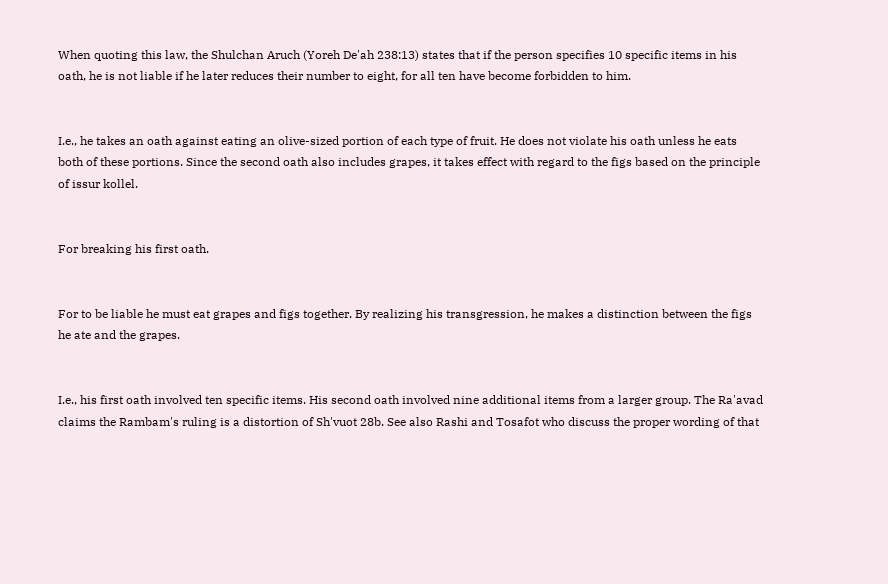When quoting this law, the Shulchan Aruch (Yoreh De'ah 238:13) states that if the person specifies 10 specific items in his oath, he is not liable if he later reduces their number to eight, for all ten have become forbidden to him.


I.e., he takes an oath against eating an olive-sized portion of each type of fruit. He does not violate his oath unless he eats both of these portions. Since the second oath also includes grapes, it takes effect with regard to the figs based on the principle of issur kollel.


For breaking his first oath.


For to be liable he must eat grapes and figs together. By realizing his transgression, he makes a distinction between the figs he ate and the grapes.


I.e., his first oath involved ten specific items. His second oath involved nine additional items from a larger group. The Ra'avad claims the Rambam's ruling is a distortion of Sh'vuot 28b. See also Rashi and Tosafot who discuss the proper wording of that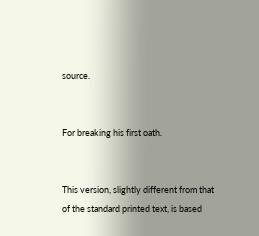source.


For breaking his first oath.


This version, slightly different from that of the standard printed text, is based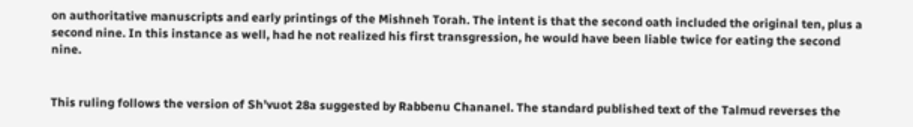on authoritative manuscripts and early printings of the Mishneh Torah. The intent is that the second oath included the original ten, plus a second nine. In this instance as well, had he not realized his first transgression, he would have been liable twice for eating the second nine.


This ruling follows the version of Sh'vuot 28a suggested by Rabbenu Chananel. The standard published text of the Talmud reverses the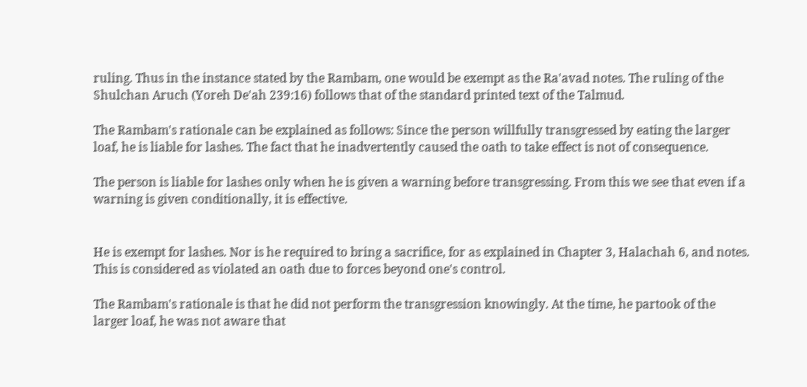ruling. Thus in the instance stated by the Rambam, one would be exempt as the Ra'avad notes. The ruling of the Shulchan Aruch (Yoreh De'ah 239:16) follows that of the standard printed text of the Talmud.

The Rambam's rationale can be explained as follows: Since the person willfully transgressed by eating the larger loaf, he is liable for lashes. The fact that he inadvertently caused the oath to take effect is not of consequence.

The person is liable for lashes only when he is given a warning before transgressing. From this we see that even if a warning is given conditionally, it is effective.


He is exempt for lashes. Nor is he required to bring a sacrifice, for as explained in Chapter 3, Halachah 6, and notes. This is considered as violated an oath due to forces beyond one's control.

The Rambam's rationale is that he did not perform the transgression knowingly. At the time, he partook of the larger loaf, he was not aware that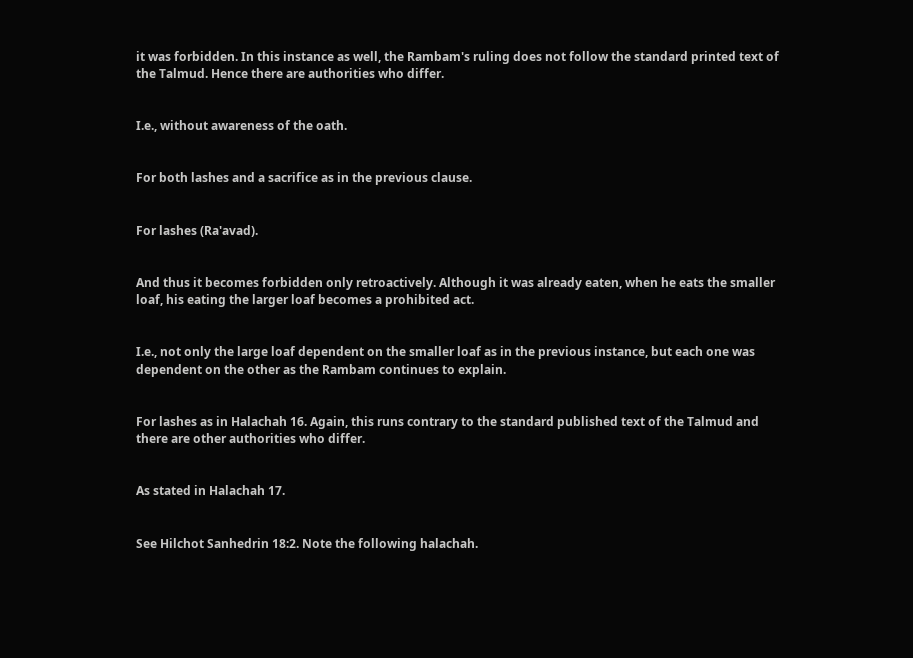it was forbidden. In this instance as well, the Rambam's ruling does not follow the standard printed text of the Talmud. Hence there are authorities who differ.


I.e., without awareness of the oath.


For both lashes and a sacrifice as in the previous clause.


For lashes (Ra'avad).


And thus it becomes forbidden only retroactively. Although it was already eaten, when he eats the smaller loaf, his eating the larger loaf becomes a prohibited act.


I.e., not only the large loaf dependent on the smaller loaf as in the previous instance, but each one was dependent on the other as the Rambam continues to explain.


For lashes as in Halachah 16. Again, this runs contrary to the standard published text of the Talmud and there are other authorities who differ.


As stated in Halachah 17.


See Hilchot Sanhedrin 18:2. Note the following halachah.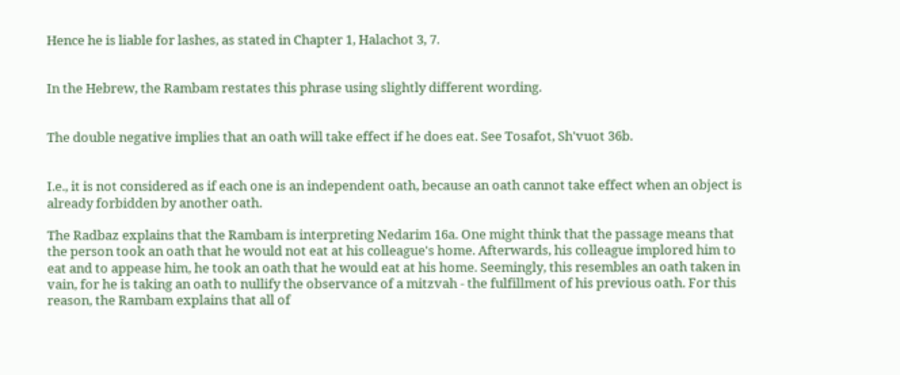Hence he is liable for lashes, as stated in Chapter 1, Halachot 3, 7.


In the Hebrew, the Rambam restates this phrase using slightly different wording.


The double negative implies that an oath will take effect if he does eat. See Tosafot, Sh'vuot 36b.


I.e., it is not considered as if each one is an independent oath, because an oath cannot take effect when an object is already forbidden by another oath.

The Radbaz explains that the Rambam is interpreting Nedarim 16a. One might think that the passage means that the person took an oath that he would not eat at his colleague's home. Afterwards, his colleague implored him to eat and to appease him, he took an oath that he would eat at his home. Seemingly, this resembles an oath taken in vain, for he is taking an oath to nullify the observance of a mitzvah - the fulfillment of his previous oath. For this reason, the Rambam explains that all of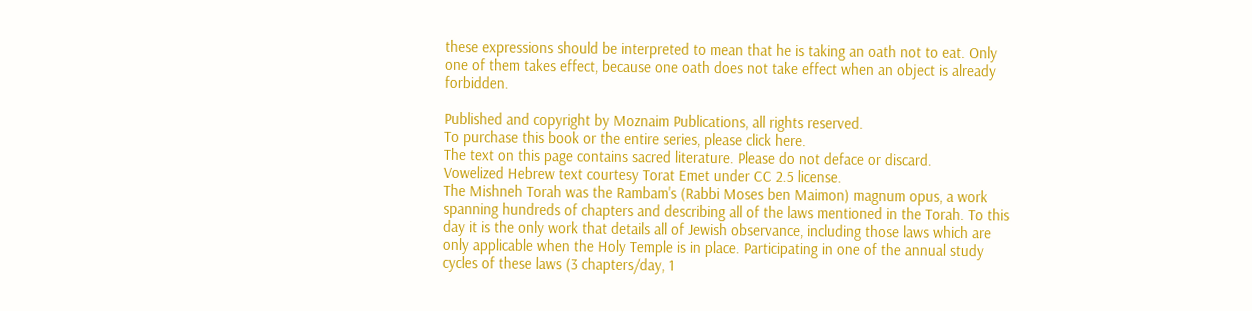these expressions should be interpreted to mean that he is taking an oath not to eat. Only one of them takes effect, because one oath does not take effect when an object is already forbidden.

Published and copyright by Moznaim Publications, all rights reserved.
To purchase this book or the entire series, please click here.
The text on this page contains sacred literature. Please do not deface or discard.
Vowelized Hebrew text courtesy Torat Emet under CC 2.5 license.
The Mishneh Torah was the Rambam's (Rabbi Moses ben Maimon) magnum opus, a work spanning hundreds of chapters and describing all of the laws mentioned in the Torah. To this day it is the only work that details all of Jewish observance, including those laws which are only applicable when the Holy Temple is in place. Participating in one of the annual study cycles of these laws (3 chapters/day, 1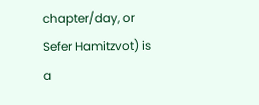chapter/day, or Sefer Hamitzvot) is a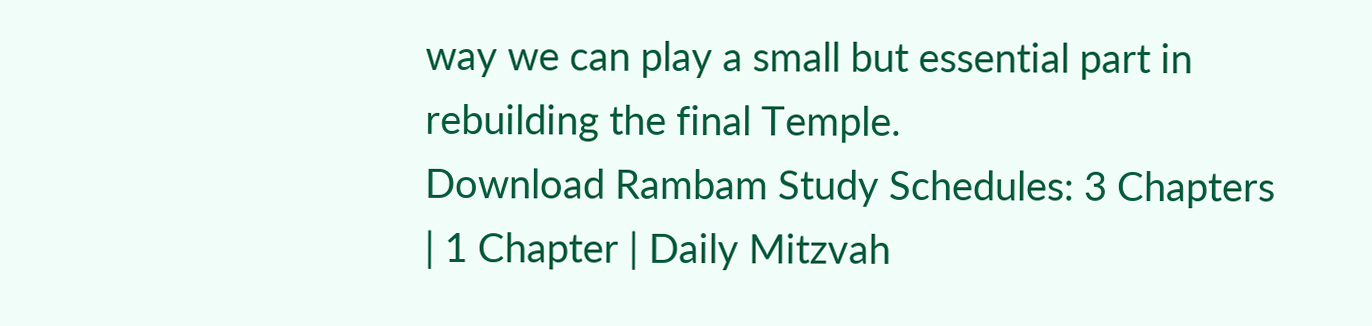way we can play a small but essential part in rebuilding the final Temple.
Download Rambam Study Schedules: 3 Chapters | 1 Chapter | Daily Mitzvah